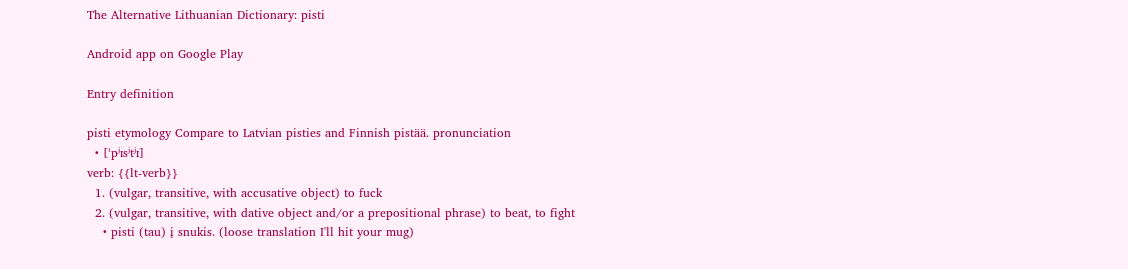The Alternative Lithuanian Dictionary: pisti

Android app on Google Play

Entry definition

pisti etymology Compare to Latvian pisties and Finnish pistää. pronunciation
  • [ˈpʲɪsʲtʲɪ]
verb: {{lt-verb}}
  1. (vulgar, transitive, with accusative object) to fuck
  2. (vulgar, transitive, with dative object and/or a prepositional phrase) to beat, to fight
    • pisti (tau) į snukis. (loose translation I'll hit your mug)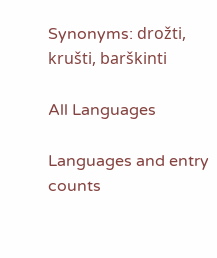Synonyms: drožti, krušti, barškinti

All Languages

Languages and entry counts